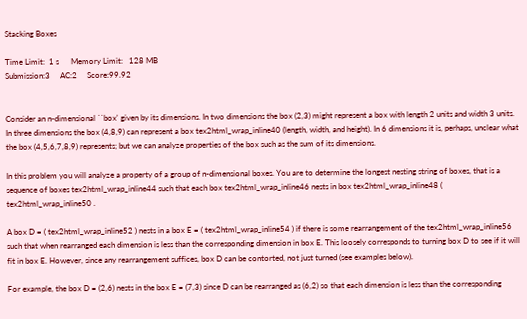Stacking Boxes

Time Limit:  1 s      Memory Limit:   128 MB
Submission:3     AC:2     Score:99.92


Consider an n-dimensional ``box' given by its dimensions. In two dimensions the box (2,3) might represent a box with length 2 units and width 3 units. In three dimensions the box (4,8,9) can represent a box tex2html_wrap_inline40 (length, width, and height). In 6 dimensions it is, perhaps, unclear what the box (4,5,6,7,8,9) represents; but we can analyze properties of the box such as the sum of its dimensions.

In this problem you will analyze a property of a group of n-dimensional boxes. You are to determine the longest nesting string of boxes, that is a sequence of boxes tex2html_wrap_inline44 such that each box tex2html_wrap_inline46 nests in box tex2html_wrap_inline48 ( tex2html_wrap_inline50 .

A box D = ( tex2html_wrap_inline52 ) nests in a box E = ( tex2html_wrap_inline54 ) if there is some rearrangement of the tex2html_wrap_inline56 such that when rearranged each dimension is less than the corresponding dimension in box E. This loosely corresponds to turning box D to see if it will fit in box E. However, since any rearrangement suffices, box D can be contorted, not just turned (see examples below).

For example, the box D = (2,6) nests in the box E = (7,3) since D can be rearranged as (6,2) so that each dimension is less than the corresponding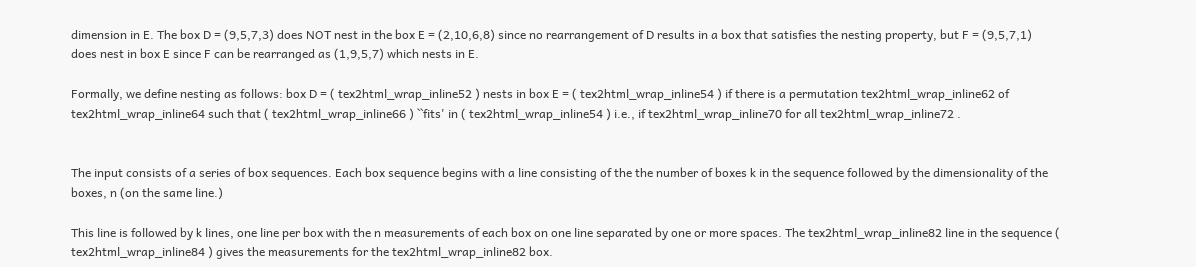dimension in E. The box D = (9,5,7,3) does NOT nest in the box E = (2,10,6,8) since no rearrangement of D results in a box that satisfies the nesting property, but F = (9,5,7,1) does nest in box E since F can be rearranged as (1,9,5,7) which nests in E.

Formally, we define nesting as follows: box D = ( tex2html_wrap_inline52 ) nests in box E = ( tex2html_wrap_inline54 ) if there is a permutation tex2html_wrap_inline62 of tex2html_wrap_inline64 such that ( tex2html_wrap_inline66 ) ``fits' in ( tex2html_wrap_inline54 ) i.e., if tex2html_wrap_inline70 for all tex2html_wrap_inline72 .


The input consists of a series of box sequences. Each box sequence begins with a line consisting of the the number of boxes k in the sequence followed by the dimensionality of the boxes, n (on the same line.)

This line is followed by k lines, one line per box with the n measurements of each box on one line separated by one or more spaces. The tex2html_wrap_inline82 line in the sequence ( tex2html_wrap_inline84 ) gives the measurements for the tex2html_wrap_inline82 box.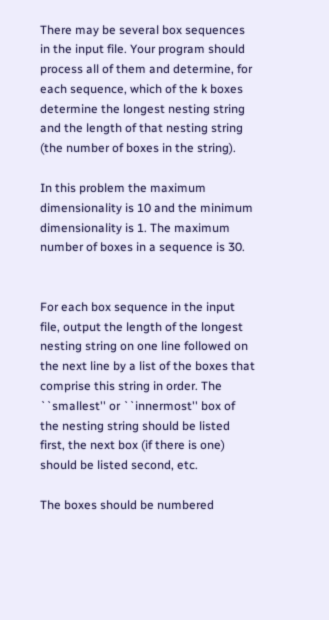There may be several box sequences in the input file. Your program should process all of them and determine, for each sequence, which of the k boxes determine the longest nesting string and the length of that nesting string (the number of boxes in the string).

In this problem the maximum dimensionality is 10 and the minimum dimensionality is 1. The maximum number of boxes in a sequence is 30.


For each box sequence in the input file, output the length of the longest nesting string on one line followed on the next line by a list of the boxes that comprise this string in order. The ``smallest'' or ``innermost'' box of the nesting string should be listed first, the next box (if there is one) should be listed second, etc.

The boxes should be numbered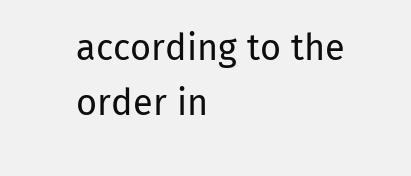according to the order in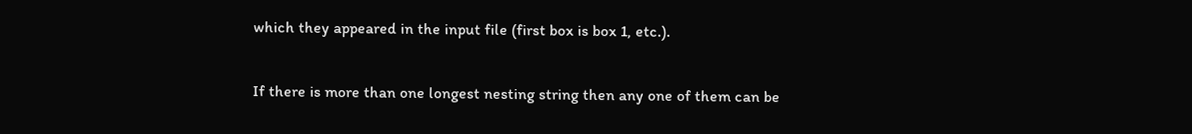which they appeared in the input file (first box is box 1, etc.).

If there is more than one longest nesting string then any one of them can be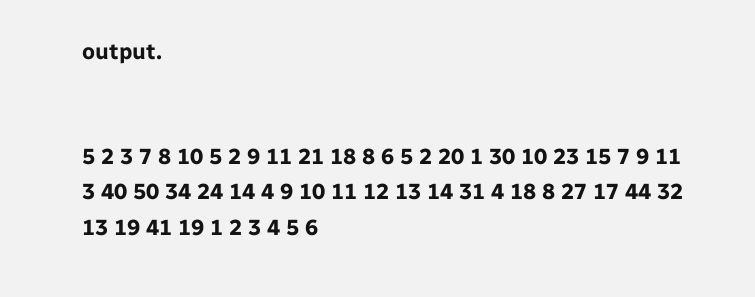output.


5 2 3 7 8 10 5 2 9 11 21 18 8 6 5 2 20 1 30 10 23 15 7 9 11 3 40 50 34 24 14 4 9 10 11 12 13 14 31 4 18 8 27 17 44 32 13 19 41 19 1 2 3 4 5 6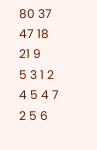80 37 47 18 21 9
5 3 1 2 4 5 4 7 2 5 6